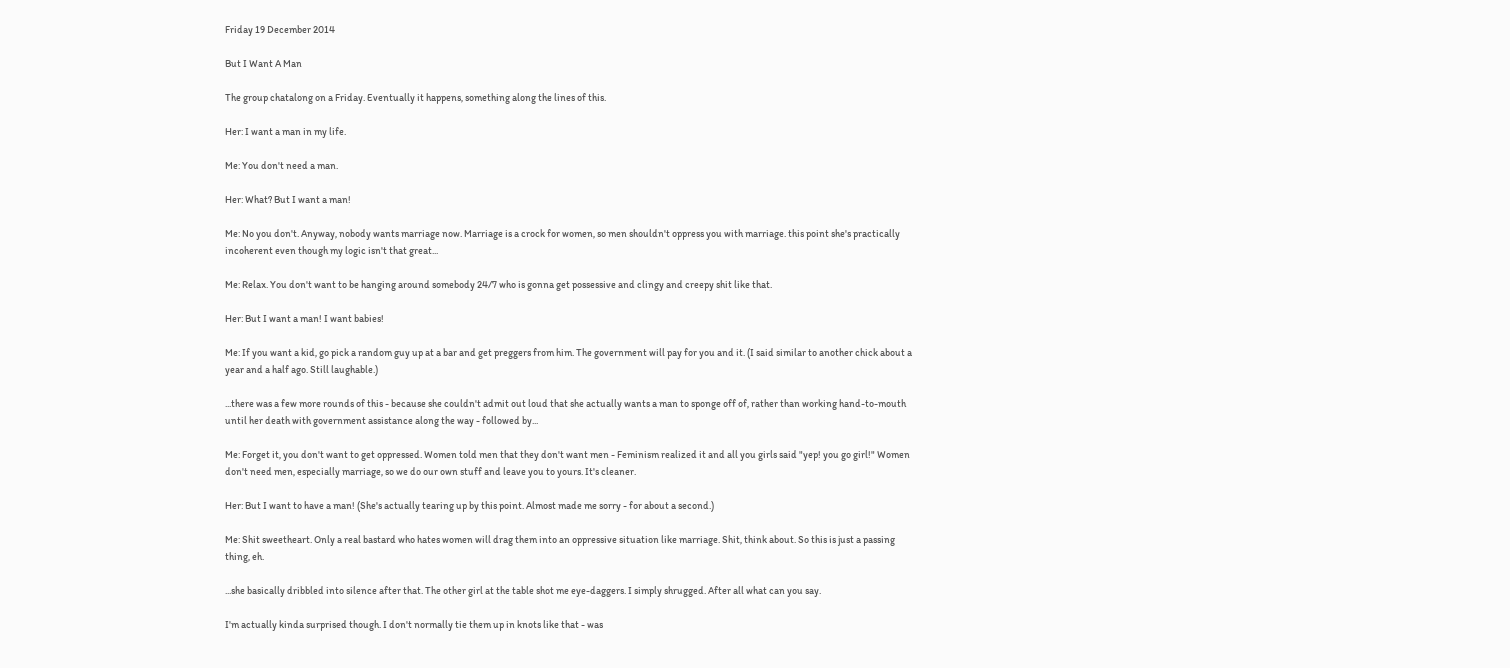Friday 19 December 2014

But I Want A Man

The group chatalong on a Friday. Eventually it happens, something along the lines of this.

Her: I want a man in my life.

Me: You don't need a man.

Her: What? But I want a man!

Me: No you don't. Anyway, nobody wants marriage now. Marriage is a crock for women, so men shouldn't oppress you with marriage. this point she's practically incoherent even though my logic isn't that great...

Me: Relax. You don't want to be hanging around somebody 24/7 who is gonna get possessive and clingy and creepy shit like that.

Her: But I want a man! I want babies!

Me: If you want a kid, go pick a random guy up at a bar and get preggers from him. The government will pay for you and it. (I said similar to another chick about a year and a half ago. Still laughable.)

...there was a few more rounds of this - because she couldn't admit out loud that she actually wants a man to sponge off of, rather than working hand-to-mouth until her death with government assistance along the way - followed by...

Me: Forget it, you don't want to get oppressed. Women told men that they don't want men - Feminism realized it and all you girls said "yep! you go girl!" Women don't need men, especially marriage, so we do our own stuff and leave you to yours. It's cleaner.

Her: But I want to have a man! (She's actually tearing up by this point. Almost made me sorry - for about a second.)

Me: Shit sweetheart. Only a real bastard who hates women will drag them into an oppressive situation like marriage. Shit, think about. So this is just a passing thing, eh.

...she basically dribbled into silence after that. The other girl at the table shot me eye-daggers. I simply shrugged. After all what can you say.

I'm actually kinda surprised though. I don't normally tie them up in knots like that - was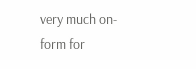very much on-form for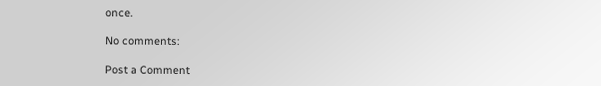once.

No comments:

Post a Comment